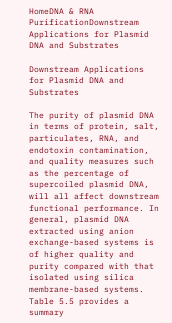HomeDNA & RNA PurificationDownstream Applications for Plasmid DNA and Substrates

Downstream Applications for Plasmid DNA and Substrates

The purity of plasmid DNA in terms of protein, salt, particulates, RNA, and endotoxin contamination, and quality measures such as the percentage of supercoiled plasmid DNA, will all affect downstream functional performance. In general, plasmid DNA extracted using anion exchange-based systems is of higher quality and purity compared with that isolated using silica membrane-based systems. Table 5.5 provides a summary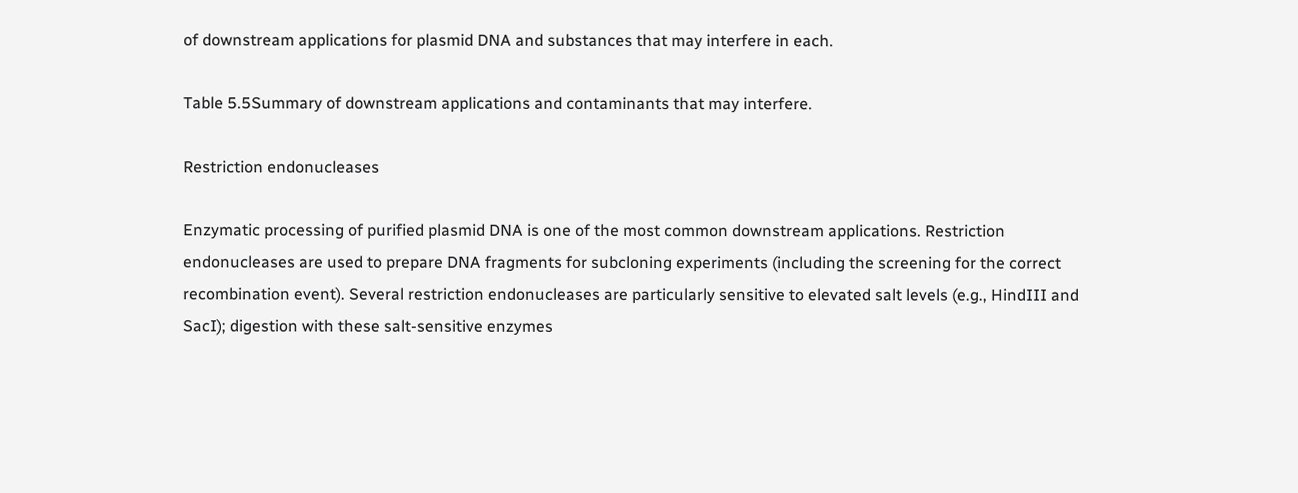of downstream applications for plasmid DNA and substances that may interfere in each.

Table 5.5Summary of downstream applications and contaminants that may interfere.

Restriction endonucleases

Enzymatic processing of purified plasmid DNA is one of the most common downstream applications. Restriction endonucleases are used to prepare DNA fragments for subcloning experiments (including the screening for the correct recombination event). Several restriction endonucleases are particularly sensitive to elevated salt levels (e.g., HindIII and SacI); digestion with these salt-sensitive enzymes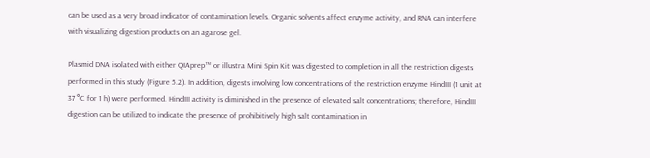can be used as a very broad indicator of contamination levels. Organic solvents affect enzyme activity, and RNA can interfere with visualizing digestion products on an agarose gel.

Plasmid DNA isolated with either QIAprep™ or illustra Mini Spin Kit was digested to completion in all the restriction digests performed in this study (Figure 5.2). In addition, digests involving low concentrations of the restriction enzyme HindIII (1 unit at 37 °C for 1 h) were performed. HindIII activity is diminished in the presence of elevated salt concentrations; therefore, HindIII digestion can be utilized to indicate the presence of prohibitively high salt contamination in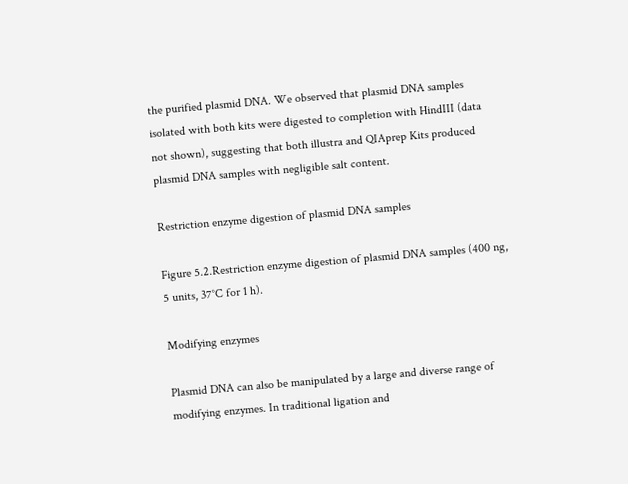the purified plasmid DNA. We observed that plasmid DNA samples isolated with both kits were digested to completion with HindIII (data not shown), suggesting that both illustra and QIAprep Kits produced plasmid DNA samples with negligible salt content.

Restriction enzyme digestion of plasmid DNA samples

Figure 5.2.Restriction enzyme digestion of plasmid DNA samples (400 ng, 5 units, 37°C for 1 h).

Modifying enzymes

Plasmid DNA can also be manipulated by a large and diverse range of modifying enzymes. In traditional ligation and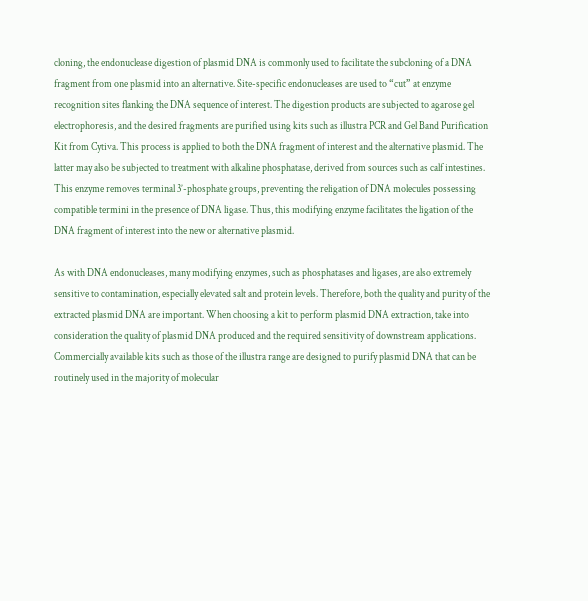cloning, the endonuclease digestion of plasmid DNA is commonly used to facilitate the subcloning of a DNA fragment from one plasmid into an alternative. Site-specific endonucleases are used to “cut” at enzyme recognition sites flanking the DNA sequence of interest. The digestion products are subjected to agarose gel electrophoresis, and the desired fragments are purified using kits such as illustra PCR and Gel Band Purification Kit from Cytiva. This process is applied to both the DNA fragment of interest and the alternative plasmid. The latter may also be subjected to treatment with alkaline phosphatase, derived from sources such as calf intestines. This enzyme removes terminal 3’-phosphate groups, preventing the religation of DNA molecules possessing compatible termini in the presence of DNA ligase. Thus, this modifying enzyme facilitates the ligation of the DNA fragment of interest into the new or alternative plasmid.

As with DNA endonucleases, many modifying enzymes, such as phosphatases and ligases, are also extremely sensitive to contamination, especially elevated salt and protein levels. Therefore, both the quality and purity of the extracted plasmid DNA are important. When choosing a kit to perform plasmid DNA extraction, take into consideration the quality of plasmid DNA produced and the required sensitivity of downstream applications. Commercially available kits such as those of the illustra range are designed to purify plasmid DNA that can be routinely used in the majority of molecular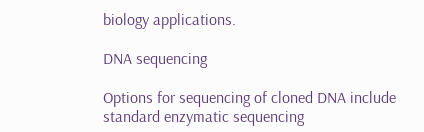biology applications.

DNA sequencing

Options for sequencing of cloned DNA include standard enzymatic sequencing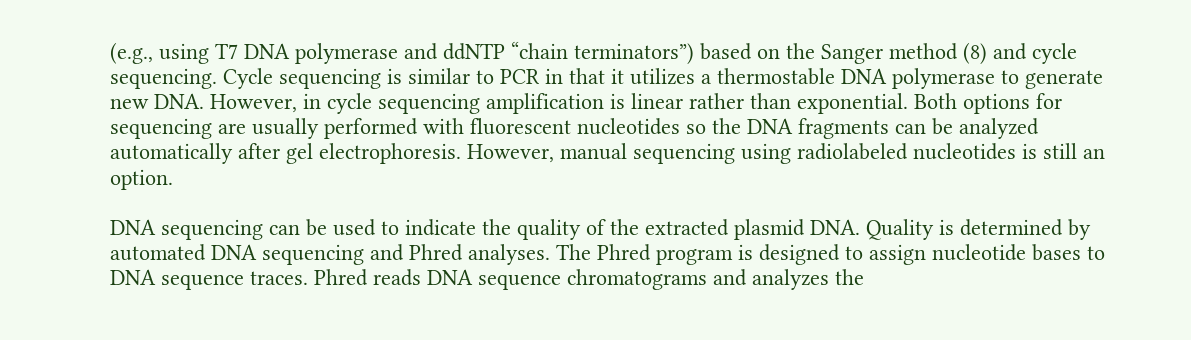(e.g., using T7 DNA polymerase and ddNTP “chain terminators”) based on the Sanger method (8) and cycle sequencing. Cycle sequencing is similar to PCR in that it utilizes a thermostable DNA polymerase to generate new DNA. However, in cycle sequencing amplification is linear rather than exponential. Both options for sequencing are usually performed with fluorescent nucleotides so the DNA fragments can be analyzed automatically after gel electrophoresis. However, manual sequencing using radiolabeled nucleotides is still an option.

DNA sequencing can be used to indicate the quality of the extracted plasmid DNA. Quality is determined by automated DNA sequencing and Phred analyses. The Phred program is designed to assign nucleotide bases to DNA sequence traces. Phred reads DNA sequence chromatograms and analyzes the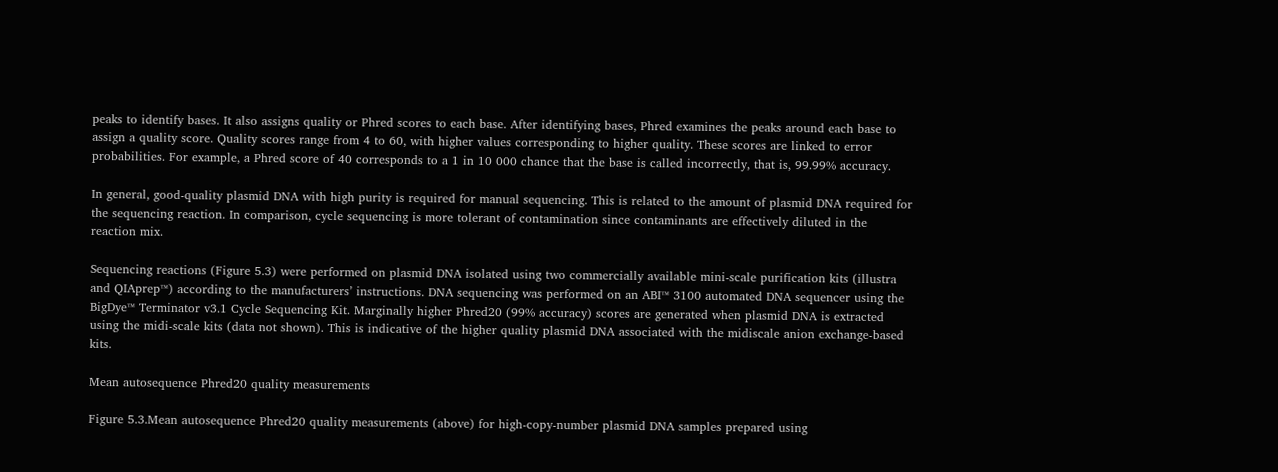peaks to identify bases. It also assigns quality or Phred scores to each base. After identifying bases, Phred examines the peaks around each base to assign a quality score. Quality scores range from 4 to 60, with higher values corresponding to higher quality. These scores are linked to error probabilities. For example, a Phred score of 40 corresponds to a 1 in 10 000 chance that the base is called incorrectly, that is, 99.99% accuracy.

In general, good-quality plasmid DNA with high purity is required for manual sequencing. This is related to the amount of plasmid DNA required for the sequencing reaction. In comparison, cycle sequencing is more tolerant of contamination since contaminants are effectively diluted in the reaction mix.

Sequencing reactions (Figure 5.3) were performed on plasmid DNA isolated using two commercially available mini-scale purification kits (illustra and QIAprep™) according to the manufacturers’ instructions. DNA sequencing was performed on an ABI™ 3100 automated DNA sequencer using the BigDye™ Terminator v3.1 Cycle Sequencing Kit. Marginally higher Phred20 (99% accuracy) scores are generated when plasmid DNA is extracted using the midi-scale kits (data not shown). This is indicative of the higher quality plasmid DNA associated with the midiscale anion exchange-based kits.

Mean autosequence Phred20 quality measurements

Figure 5.3.Mean autosequence Phred20 quality measurements (above) for high-copy-number plasmid DNA samples prepared using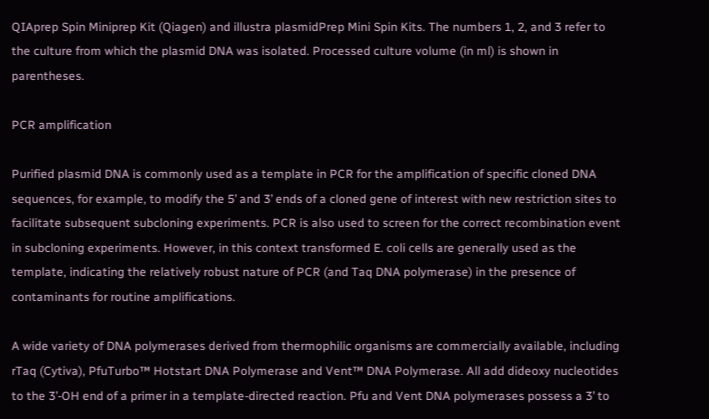QIAprep Spin Miniprep Kit (Qiagen) and illustra plasmidPrep Mini Spin Kits. The numbers 1, 2, and 3 refer to the culture from which the plasmid DNA was isolated. Processed culture volume (in ml) is shown in parentheses.

PCR amplification

Purified plasmid DNA is commonly used as a template in PCR for the amplification of specific cloned DNA sequences, for example, to modify the 5’ and 3’ ends of a cloned gene of interest with new restriction sites to facilitate subsequent subcloning experiments. PCR is also used to screen for the correct recombination event in subcloning experiments. However, in this context transformed E. coli cells are generally used as the template, indicating the relatively robust nature of PCR (and Taq DNA polymerase) in the presence of contaminants for routine amplifications.

A wide variety of DNA polymerases derived from thermophilic organisms are commercially available, including rTaq (Cytiva), PfuTurbo™ Hotstart DNA Polymerase and Vent™ DNA Polymerase. All add dideoxy nucleotides to the 3’-OH end of a primer in a template-directed reaction. Pfu and Vent DNA polymerases possess a 3’ to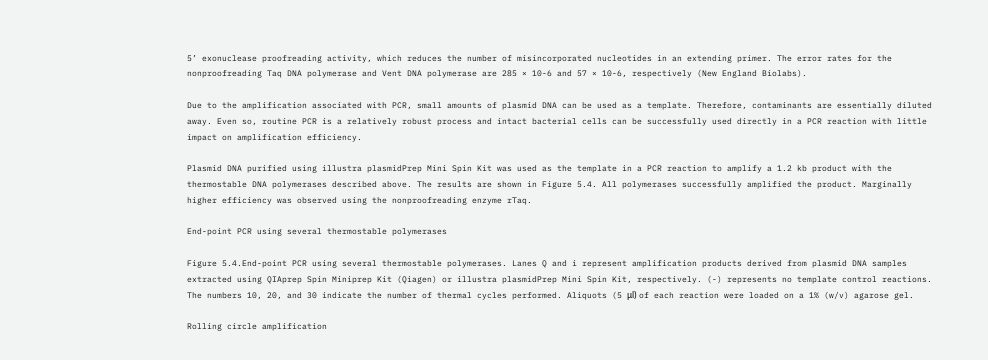5’ exonuclease proofreading activity, which reduces the number of misincorporated nucleotides in an extending primer. The error rates for the nonproofreading Taq DNA polymerase and Vent DNA polymerase are 285 × 10-6 and 57 × 10-6, respectively (New England Biolabs).

Due to the amplification associated with PCR, small amounts of plasmid DNA can be used as a template. Therefore, contaminants are essentially diluted away. Even so, routine PCR is a relatively robust process and intact bacterial cells can be successfully used directly in a PCR reaction with little impact on amplification efficiency.

Plasmid DNA purified using illustra plasmidPrep Mini Spin Kit was used as the template in a PCR reaction to amplify a 1.2 kb product with the thermostable DNA polymerases described above. The results are shown in Figure 5.4. All polymerases successfully amplified the product. Marginally higher efficiency was observed using the nonproofreading enzyme rTaq.

End-point PCR using several thermostable polymerases

Figure 5.4.End-point PCR using several thermostable polymerases. Lanes Q and i represent amplification products derived from plasmid DNA samples extracted using QIAprep Spin Miniprep Kit (Qiagen) or illustra plasmidPrep Mini Spin Kit, respectively. (-) represents no template control reactions. The numbers 10, 20, and 30 indicate the number of thermal cycles performed. Aliquots (5 μl) of each reaction were loaded on a 1% (w/v) agarose gel.

Rolling circle amplification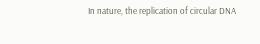In nature, the replication of circular DNA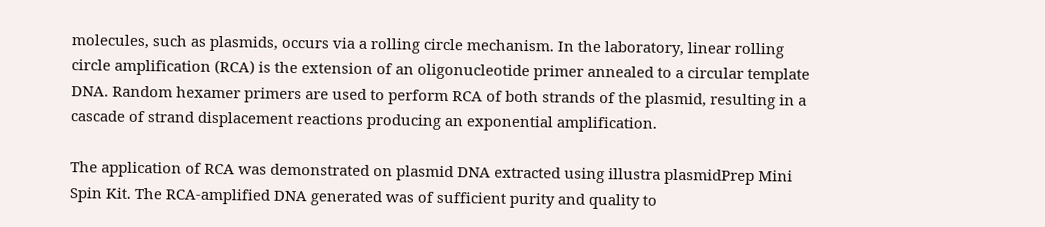molecules, such as plasmids, occurs via a rolling circle mechanism. In the laboratory, linear rolling circle amplification (RCA) is the extension of an oligonucleotide primer annealed to a circular template DNA. Random hexamer primers are used to perform RCA of both strands of the plasmid, resulting in a cascade of strand displacement reactions producing an exponential amplification.

The application of RCA was demonstrated on plasmid DNA extracted using illustra plasmidPrep Mini Spin Kit. The RCA-amplified DNA generated was of sufficient purity and quality to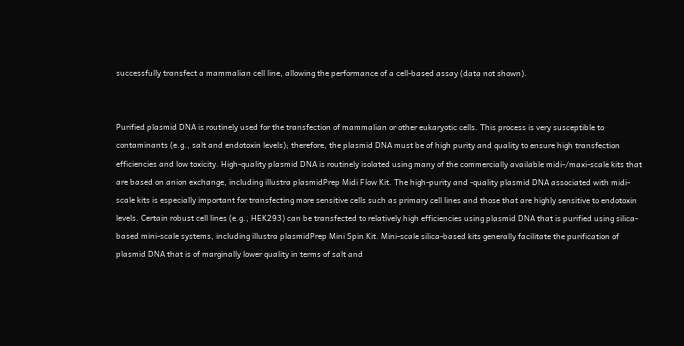successfully transfect a mammalian cell line, allowing the performance of a cell-based assay (data not shown).


Purified plasmid DNA is routinely used for the transfection of mammalian or other eukaryotic cells. This process is very susceptible to contaminants (e.g., salt and endotoxin levels); therefore, the plasmid DNA must be of high purity and quality to ensure high transfection efficiencies and low toxicity. High-quality plasmid DNA is routinely isolated using many of the commercially available midi-/maxi-scale kits that are based on anion exchange, including illustra plasmidPrep Midi Flow Kit. The high-purity and -quality plasmid DNA associated with midi-scale kits is especially important for transfecting more sensitive cells such as primary cell lines and those that are highly sensitive to endotoxin levels. Certain robust cell lines (e.g., HEK293) can be transfected to relatively high efficiencies using plasmid DNA that is purified using silica-based mini-scale systems, including illustra plasmidPrep Mini Spin Kit. Mini-scale silica-based kits generally facilitate the purification of plasmid DNA that is of marginally lower quality in terms of salt and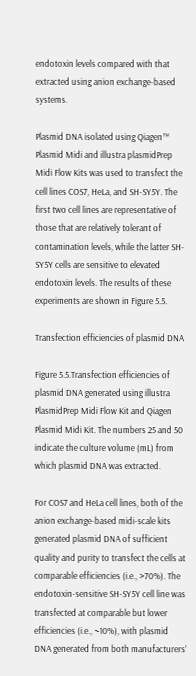endotoxin levels compared with that extracted using anion exchange-based systems.

Plasmid DNA isolated using Qiagen™ Plasmid Midi and illustra plasmidPrep Midi Flow Kits was used to transfect the cell lines COS7, HeLa, and SH-SY5Y. The first two cell lines are representative of those that are relatively tolerant of contamination levels, while the latter SH-SY5Y cells are sensitive to elevated endotoxin levels. The results of these experiments are shown in Figure 5.5.

Transfection efficiencies of plasmid DNA

Figure 5.5.Transfection efficiencies of plasmid DNA generated using illustra PlasmidPrep Midi Flow Kit and Qiagen Plasmid Midi Kit. The numbers 25 and 50 indicate the culture volume (mL) from which plasmid DNA was extracted.

For COS7 and HeLa cell lines, both of the anion exchange-based midi-scale kits generated plasmid DNA of sufficient quality and purity to transfect the cells at comparable efficiencies (i.e., >70%). The endotoxin-sensitive SH-SY5Y cell line was transfected at comparable but lower efficiencies (i.e., ~10%), with plasmid DNA generated from both manufacturers’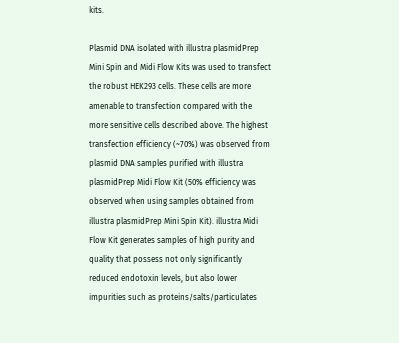kits.

Plasmid DNA isolated with illustra plasmidPrep Mini Spin and Midi Flow Kits was used to transfect the robust HEK293 cells. These cells are more amenable to transfection compared with the more sensitive cells described above. The highest transfection efficiency (~70%) was observed from plasmid DNA samples purified with illustra plasmidPrep Midi Flow Kit (50% efficiency was observed when using samples obtained from illustra plasmidPrep Mini Spin Kit). illustra Midi Flow Kit generates samples of high purity and quality that possess not only significantly reduced endotoxin levels, but also lower impurities such as proteins/salts/particulates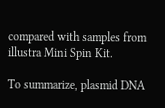compared with samples from illustra Mini Spin Kit.

To summarize, plasmid DNA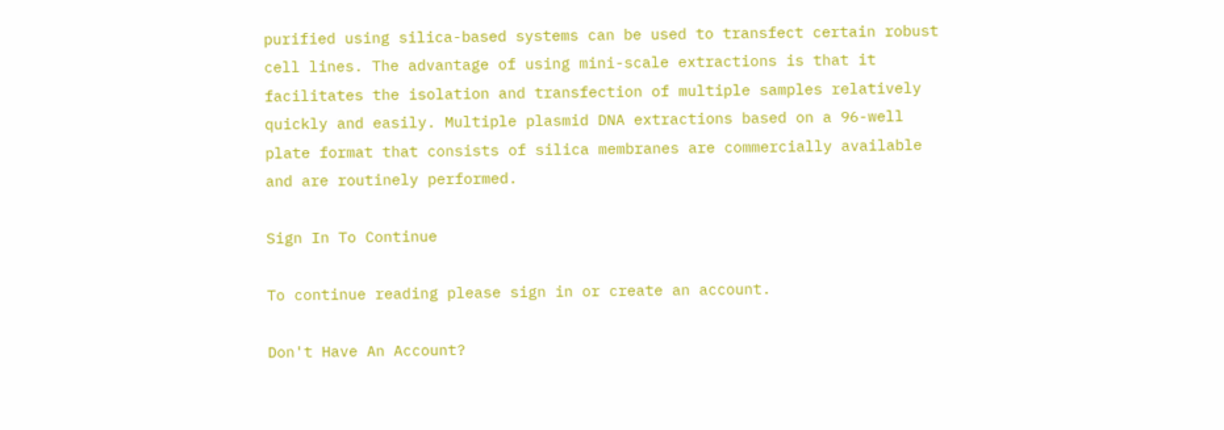purified using silica-based systems can be used to transfect certain robust cell lines. The advantage of using mini-scale extractions is that it facilitates the isolation and transfection of multiple samples relatively quickly and easily. Multiple plasmid DNA extractions based on a 96-well plate format that consists of silica membranes are commercially available and are routinely performed.

Sign In To Continue

To continue reading please sign in or create an account.

Don't Have An Account?